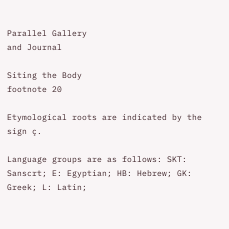Parallel Gallery
and Journal

Siting the Body
footnote 20

Etymological roots are indicated by the sign ç.

Language groups are as follows: SKT: Sanscrt; E: Egyptian; HB: Hebrew; GK: Greek; L: Latin;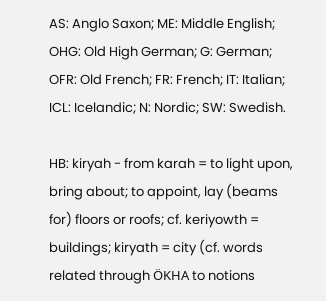AS: Anglo Saxon; ME: Middle English; OHG: Old High German; G: German; OFR: Old French; FR: French; IT: Italian; ICL: Icelandic; N: Nordic; SW: Swedish.

HB: kiryah - from karah = to light upon, bring about; to appoint, lay (beams for) floors or roofs; cf. keriyowth = buildings; kiryath = city (cf. words related through ÖKHA to notions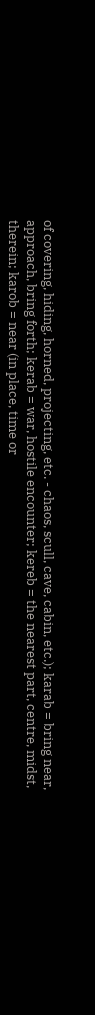of covering, hiding, horned, projecting, etc. - chaos, scull, cave, cabin, etc.); karab = bring near, approach, bring forth; kerab = war, hostile encounter; kereb = the nearest part, centre, midst, therein; karob = near (in place, time or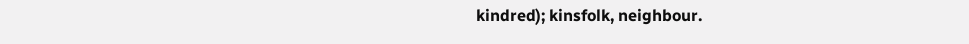kindred); kinsfolk, neighbour.